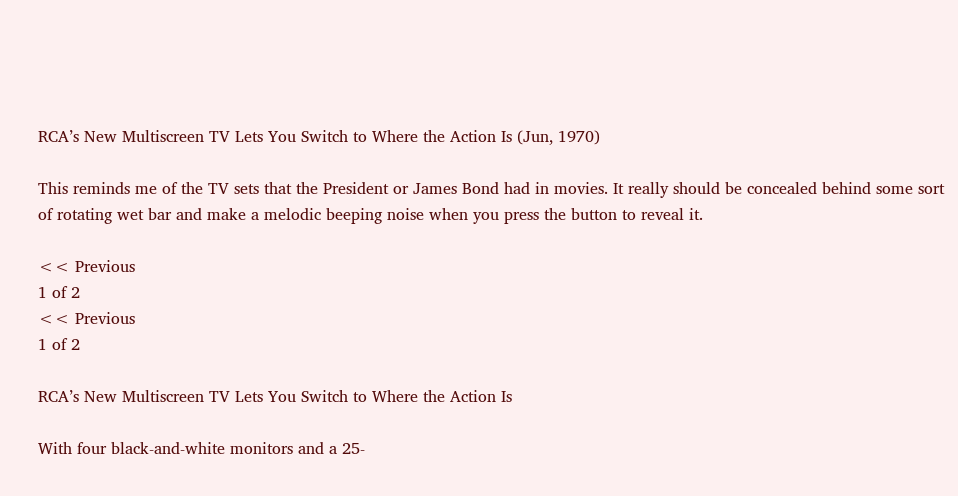RCA’s New Multiscreen TV Lets You Switch to Where the Action Is (Jun, 1970)

This reminds me of the TV sets that the President or James Bond had in movies. It really should be concealed behind some sort of rotating wet bar and make a melodic beeping noise when you press the button to reveal it.

<< Previous
1 of 2
<< Previous
1 of 2

RCA’s New Multiscreen TV Lets You Switch to Where the Action Is

With four black-and-white monitors and a 25-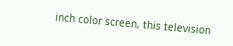inch color screen, this television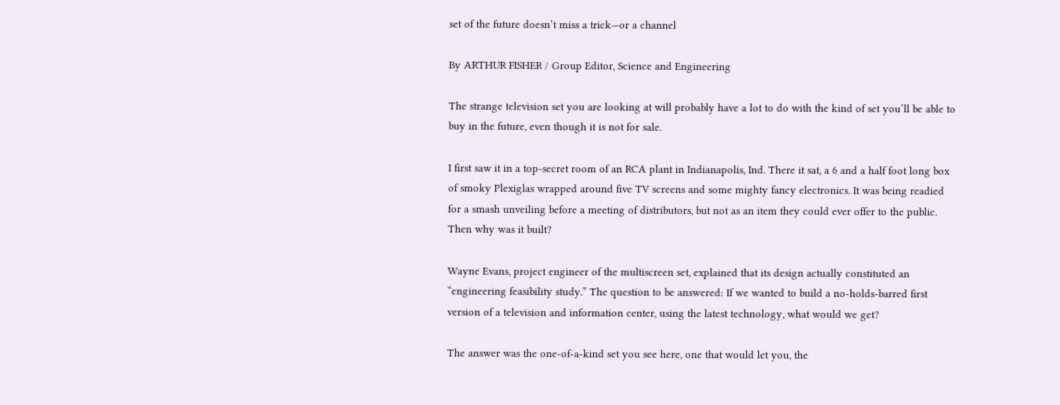set of the future doesn’t miss a trick—or a channel

By ARTHUR FISHER / Group Editor, Science and Engineering

The strange television set you are looking at will probably have a lot to do with the kind of set you’ll be able to buy in the future, even though it is not for sale.

I first saw it in a top-secret room of an RCA plant in Indianapolis, Ind. There it sat, a 6 and a half foot long box of smoky Plexiglas wrapped around five TV screens and some mighty fancy electronics. It was being readied for a smash unveiling before a meeting of distributors, but not as an item they could ever offer to the public. Then why was it built?

Wayne Evans, project engineer of the multiscreen set, explained that its design actually constituted an “engineering feasibility study.” The question to be answered: If we wanted to build a no-holds-barred first version of a television and information center, using the latest technology, what would we get?

The answer was the one-of-a-kind set you see here, one that would let you, the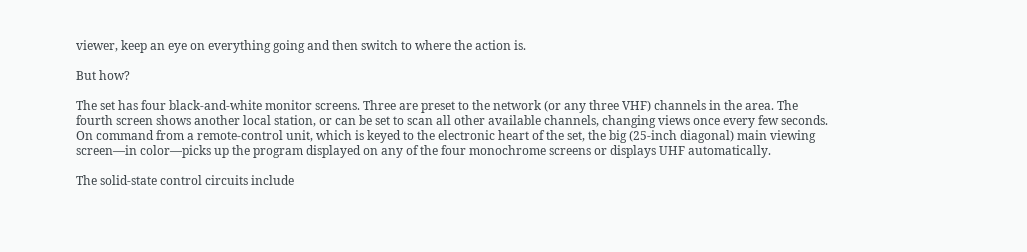viewer, keep an eye on everything going and then switch to where the action is.

But how?

The set has four black-and-white monitor screens. Three are preset to the network (or any three VHF) channels in the area. The fourth screen shows another local station, or can be set to scan all other available channels, changing views once every few seconds. On command from a remote-control unit, which is keyed to the electronic heart of the set, the big (25-inch diagonal) main viewing screen—in color—picks up the program displayed on any of the four monochrome screens or displays UHF automatically.

The solid-state control circuits include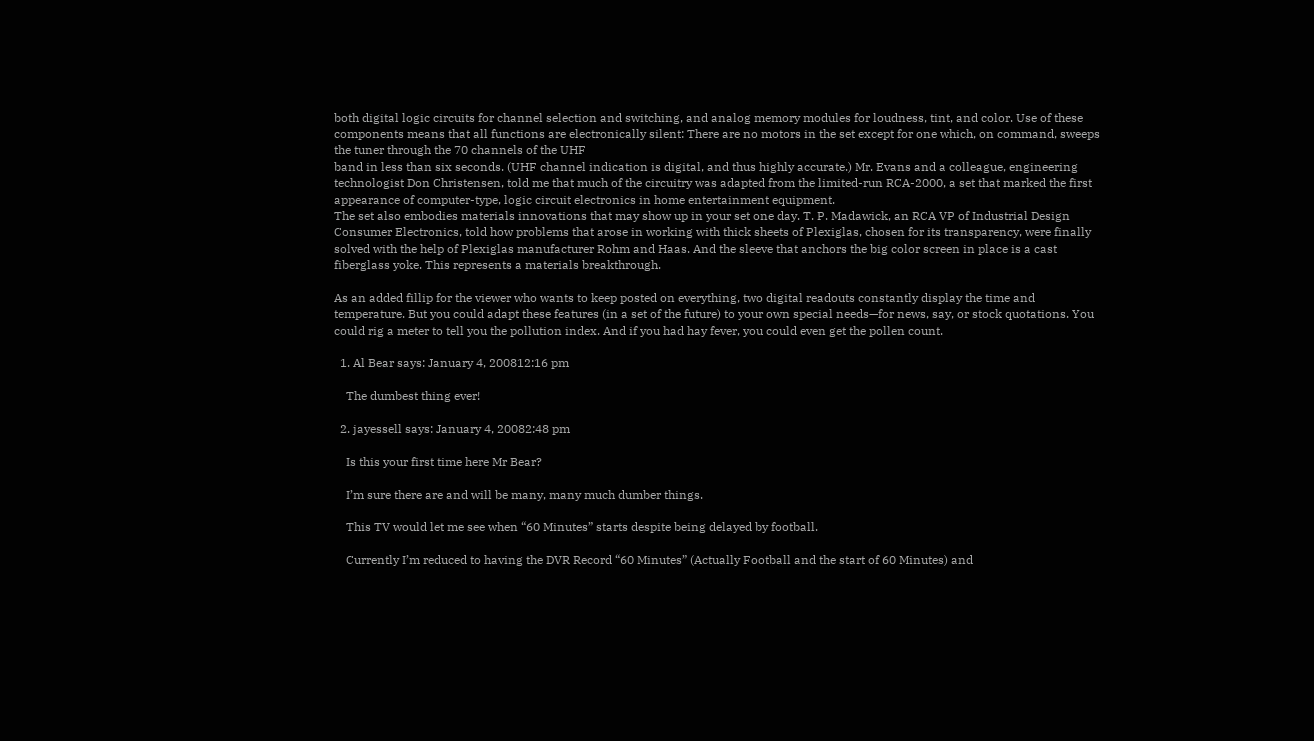both digital logic circuits for channel selection and switching, and analog memory modules for loudness, tint, and color. Use of these components means that all functions are electronically silent: There are no motors in the set except for one which, on command, sweeps the tuner through the 70 channels of the UHF
band in less than six seconds. (UHF channel indication is digital, and thus highly accurate.) Mr. Evans and a colleague, engineering technologist Don Christensen, told me that much of the circuitry was adapted from the limited-run RCA-2000, a set that marked the first appearance of computer-type, logic circuit electronics in home entertainment equipment.
The set also embodies materials innovations that may show up in your set one day. T. P. Madawick, an RCA VP of Industrial Design Consumer Electronics, told how problems that arose in working with thick sheets of Plexiglas, chosen for its transparency, were finally solved with the help of Plexiglas manufacturer Rohm and Haas. And the sleeve that anchors the big color screen in place is a cast fiberglass yoke. This represents a materials breakthrough.

As an added fillip for the viewer who wants to keep posted on everything, two digital readouts constantly display the time and temperature. But you could adapt these features (in a set of the future) to your own special needs—for news, say, or stock quotations. You could rig a meter to tell you the pollution index. And if you had hay fever, you could even get the pollen count.

  1. Al Bear says: January 4, 200812:16 pm

    The dumbest thing ever!

  2. jayessell says: January 4, 20082:48 pm

    Is this your first time here Mr Bear?

    I’m sure there are and will be many, many much dumber things.

    This TV would let me see when “60 Minutes” starts despite being delayed by football.

    Currently I’m reduced to having the DVR Record “60 Minutes” (Actually Football and the start of 60 Minutes) and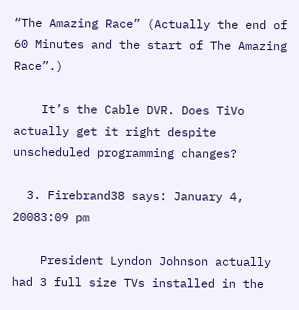“The Amazing Race” (Actually the end of 60 Minutes and the start of The Amazing Race”.)

    It’s the Cable DVR. Does TiVo actually get it right despite unscheduled programming changes?

  3. Firebrand38 says: January 4, 20083:09 pm

    President Lyndon Johnson actually had 3 full size TVs installed in the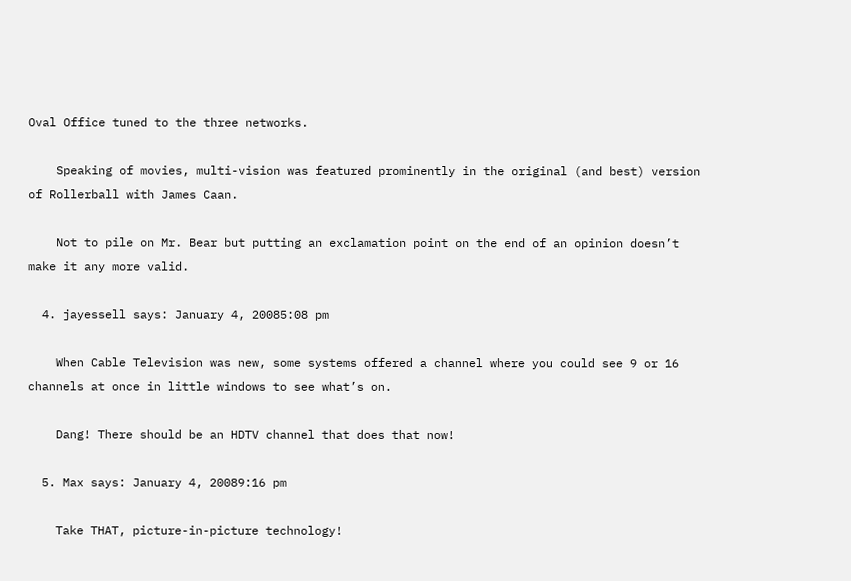Oval Office tuned to the three networks.

    Speaking of movies, multi-vision was featured prominently in the original (and best) version of Rollerball with James Caan.

    Not to pile on Mr. Bear but putting an exclamation point on the end of an opinion doesn’t make it any more valid.

  4. jayessell says: January 4, 20085:08 pm

    When Cable Television was new, some systems offered a channel where you could see 9 or 16 channels at once in little windows to see what’s on.

    Dang! There should be an HDTV channel that does that now!

  5. Max says: January 4, 20089:16 pm

    Take THAT, picture-in-picture technology!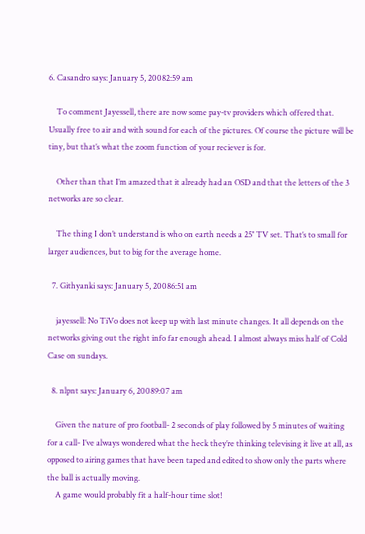6. Casandro says: January 5, 20082:59 am

    To comment Jayessell, there are now some pay-tv providers which offered that. Usually free to air and with sound for each of the pictures. Of course the picture will be tiny, but that’s what the zoom function of your reciever is for.

    Other than that I’m amazed that it already had an OSD and that the letters of the 3 networks are so clear.

    The thing I don’t understand is who on earth needs a 25″ TV set. That’s to small for larger audiences, but to big for the average home.

  7. Githyanki says: January 5, 20086:51 am

    jayessell: No TiVo does not keep up with last minute changes. It all depends on the networks giving out the right info far enough ahead. I almost always miss half of Cold Case on sundays.

  8. nlpnt says: January 6, 20089:07 am

    Given the nature of pro football- 2 seconds of play followed by 5 minutes of waiting for a call- I’ve always wondered what the heck they’re thinking televising it live at all, as opposed to airing games that have been taped and edited to show only the parts where the ball is actually moving.
    A game would probably fit a half-hour time slot!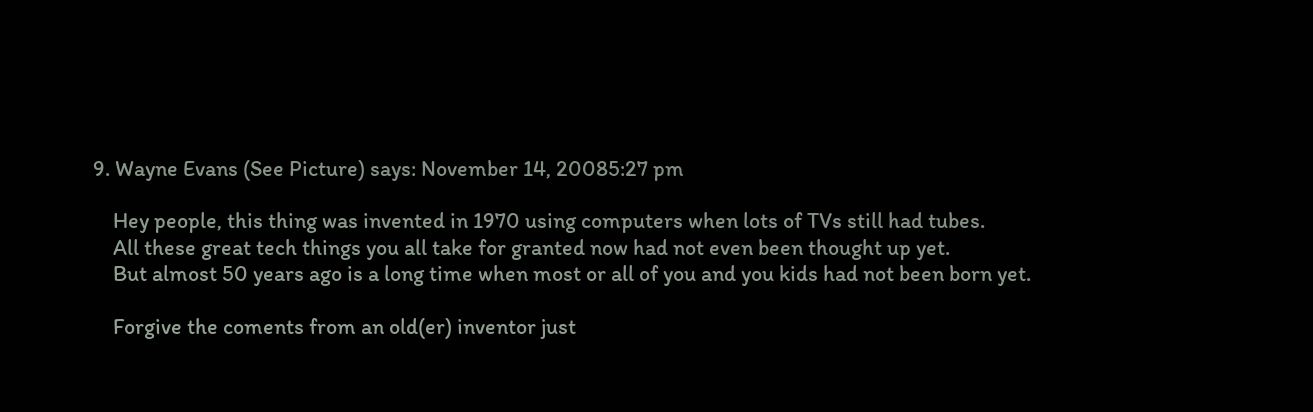9. Wayne Evans (See Picture) says: November 14, 20085:27 pm

    Hey people, this thing was invented in 1970 using computers when lots of TVs still had tubes.
    All these great tech things you all take for granted now had not even been thought up yet.
    But almost 50 years ago is a long time when most or all of you and you kids had not been born yet.

    Forgive the coments from an old(er) inventor just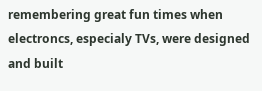remembering great fun times when electroncs, especialy TVs, were designed and built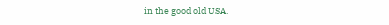in the good old USA.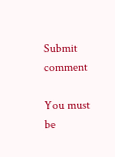Submit comment

You must be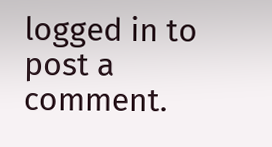logged in to post a comment.